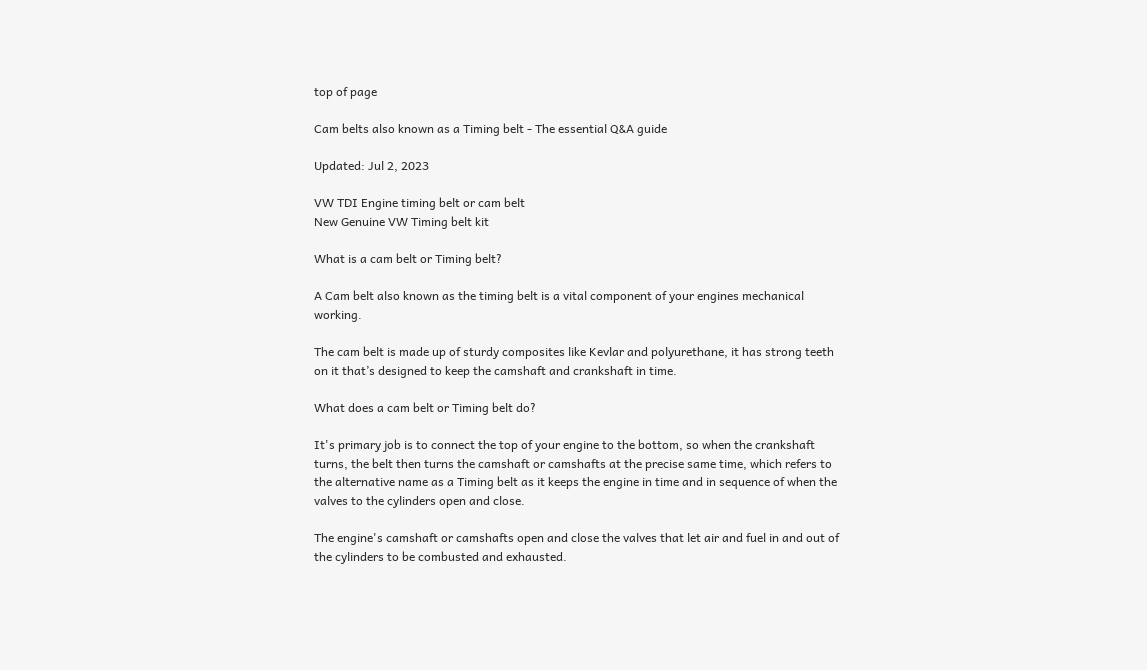top of page

Cam belts also known as a Timing belt - The essential Q&A guide

Updated: Jul 2, 2023

VW TDI Engine timing belt or cam belt
New Genuine VW Timing belt kit

What is a cam belt or Timing belt?

A Cam belt also known as the timing belt is a vital component of your engines mechanical working.

The cam belt is made up of sturdy composites like Kevlar and polyurethane, it has strong teeth on it that’s designed to keep the camshaft and crankshaft in time.

What does a cam belt or Timing belt do?

It's primary job is to connect the top of your engine to the bottom, so when the crankshaft turns, the belt then turns the camshaft or camshafts at the precise same time, which refers to the alternative name as a Timing belt as it keeps the engine in time and in sequence of when the valves to the cylinders open and close.

The engine's camshaft or camshafts open and close the valves that let air and fuel in and out of the cylinders to be combusted and exhausted.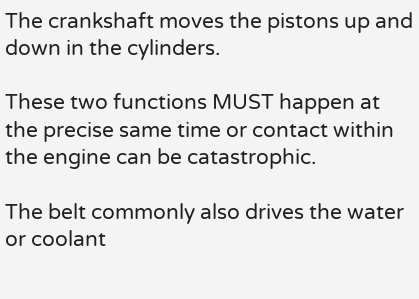The crankshaft moves the pistons up and down in the cylinders.

These two functions MUST happen at the precise same time or contact within the engine can be catastrophic.

The belt commonly also drives the water or coolant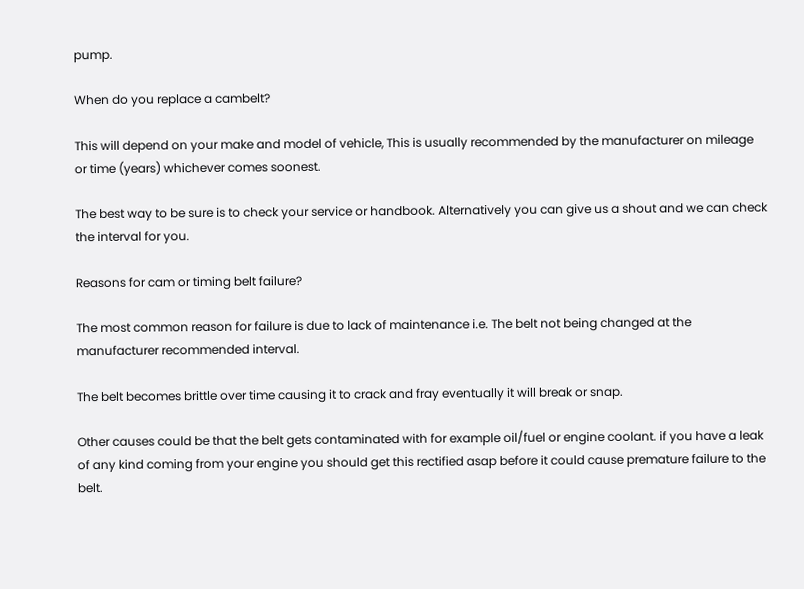pump.

When do you replace a cambelt?

This will depend on your make and model of vehicle, This is usually recommended by the manufacturer on mileage or time (years) whichever comes soonest.

The best way to be sure is to check your service or handbook. Alternatively you can give us a shout and we can check the interval for you.

Reasons for cam or timing belt failure?

The most common reason for failure is due to lack of maintenance i.e. The belt not being changed at the manufacturer recommended interval.

The belt becomes brittle over time causing it to crack and fray eventually it will break or snap.

Other causes could be that the belt gets contaminated with for example oil/fuel or engine coolant. if you have a leak of any kind coming from your engine you should get this rectified asap before it could cause premature failure to the belt.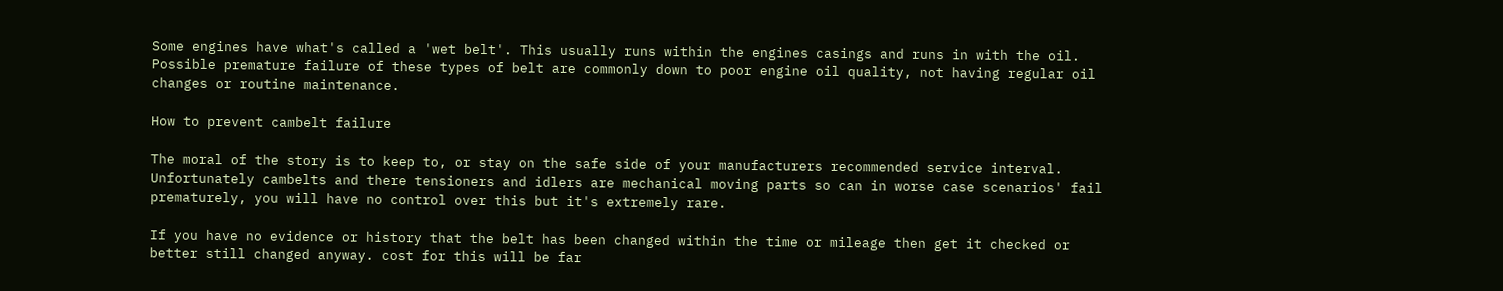Some engines have what's called a 'wet belt'. This usually runs within the engines casings and runs in with the oil. Possible premature failure of these types of belt are commonly down to poor engine oil quality, not having regular oil changes or routine maintenance.

How to prevent cambelt failure

The moral of the story is to keep to, or stay on the safe side of your manufacturers recommended service interval. Unfortunately cambelts and there tensioners and idlers are mechanical moving parts so can in worse case scenarios' fail prematurely, you will have no control over this but it's extremely rare.

If you have no evidence or history that the belt has been changed within the time or mileage then get it checked or better still changed anyway. cost for this will be far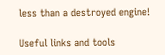less than a destroyed engine!

Useful links and tools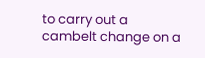to carry out a cambelt change on a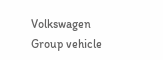Volkswagen Group vehicle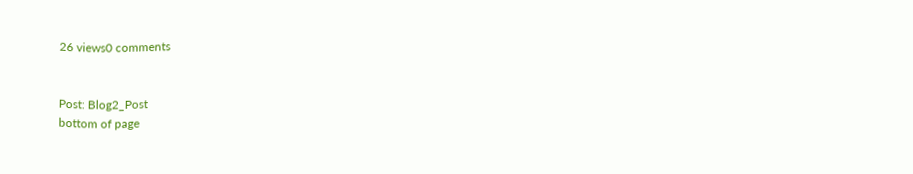26 views0 comments


Post: Blog2_Post
bottom of page